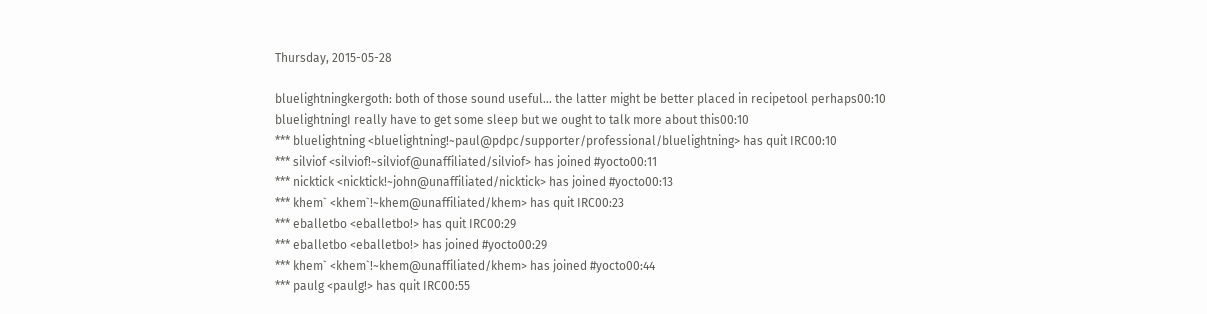Thursday, 2015-05-28

bluelightningkergoth: both of those sound useful... the latter might be better placed in recipetool perhaps00:10
bluelightningI really have to get some sleep but we ought to talk more about this00:10
*** bluelightning <bluelightning!~paul@pdpc/supporter/professional/bluelightning> has quit IRC00:10
*** silviof <silviof!~silviof@unaffiliated/silviof> has joined #yocto00:11
*** nicktick <nicktick!~john@unaffiliated/nicktick> has joined #yocto00:13
*** khem` <khem`!~khem@unaffiliated/khem> has quit IRC00:23
*** eballetbo <eballetbo!> has quit IRC00:29
*** eballetbo <eballetbo!> has joined #yocto00:29
*** khem` <khem`!~khem@unaffiliated/khem> has joined #yocto00:44
*** paulg <paulg!> has quit IRC00:55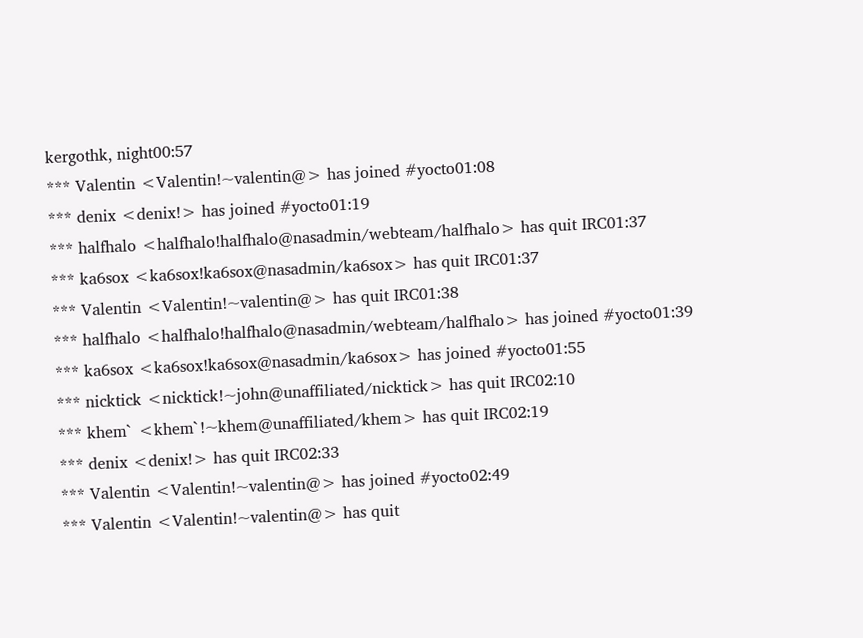kergothk, night00:57
*** Valentin <Valentin!~valentin@> has joined #yocto01:08
*** denix <denix!> has joined #yocto01:19
*** halfhalo <halfhalo!halfhalo@nasadmin/webteam/halfhalo> has quit IRC01:37
*** ka6sox <ka6sox!ka6sox@nasadmin/ka6sox> has quit IRC01:37
*** Valentin <Valentin!~valentin@> has quit IRC01:38
*** halfhalo <halfhalo!halfhalo@nasadmin/webteam/halfhalo> has joined #yocto01:39
*** ka6sox <ka6sox!ka6sox@nasadmin/ka6sox> has joined #yocto01:55
*** nicktick <nicktick!~john@unaffiliated/nicktick> has quit IRC02:10
*** khem` <khem`!~khem@unaffiliated/khem> has quit IRC02:19
*** denix <denix!> has quit IRC02:33
*** Valentin <Valentin!~valentin@> has joined #yocto02:49
*** Valentin <Valentin!~valentin@> has quit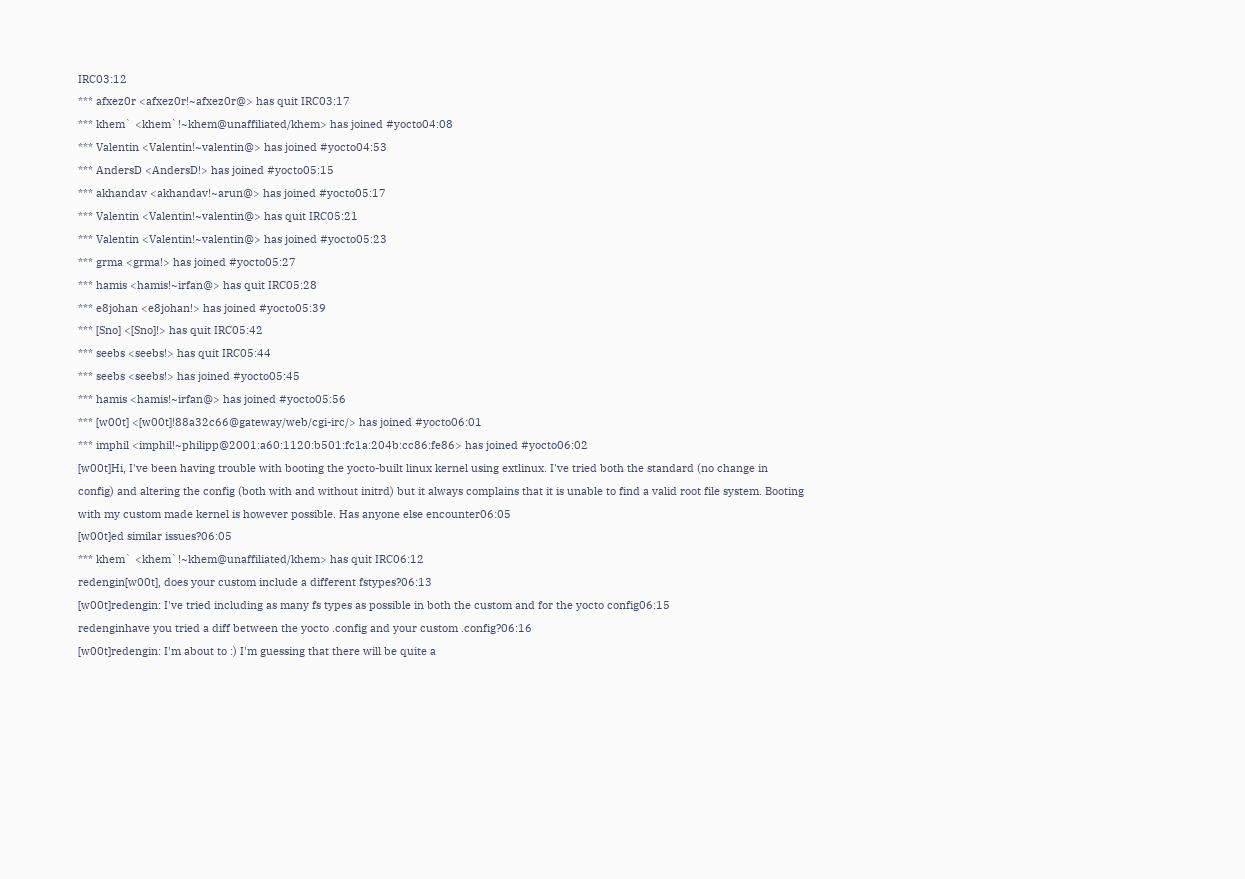IRC03:12
*** afxez0r <afxez0r!~afxez0r@> has quit IRC03:17
*** khem` <khem`!~khem@unaffiliated/khem> has joined #yocto04:08
*** Valentin <Valentin!~valentin@> has joined #yocto04:53
*** AndersD <AndersD!> has joined #yocto05:15
*** akhandav <akhandav!~arun@> has joined #yocto05:17
*** Valentin <Valentin!~valentin@> has quit IRC05:21
*** Valentin <Valentin!~valentin@> has joined #yocto05:23
*** grma <grma!> has joined #yocto05:27
*** hamis <hamis!~irfan@> has quit IRC05:28
*** e8johan <e8johan!> has joined #yocto05:39
*** [Sno] <[Sno]!> has quit IRC05:42
*** seebs <seebs!> has quit IRC05:44
*** seebs <seebs!> has joined #yocto05:45
*** hamis <hamis!~irfan@> has joined #yocto05:56
*** [w00t] <[w00t]!88a32c66@gateway/web/cgi-irc/> has joined #yocto06:01
*** imphil <imphil!~philipp@2001:a60:1120:b501:fc1a:204b:cc86:fe86> has joined #yocto06:02
[w00t]Hi, I've been having trouble with booting the yocto-built linux kernel using extlinux. I've tried both the standard (no change in config) and altering the config (both with and without initrd) but it always complains that it is unable to find a valid root file system. Booting with my custom made kernel is however possible. Has anyone else encounter06:05
[w00t]ed similar issues?06:05
*** khem` <khem`!~khem@unaffiliated/khem> has quit IRC06:12
redengin[w00t], does your custom include a different fstypes?06:13
[w00t]redengin: I've tried including as many fs types as possible in both the custom and for the yocto config06:15
redenginhave you tried a diff between the yocto .config and your custom .config?06:16
[w00t]redengin: I'm about to :) I'm guessing that there will be quite a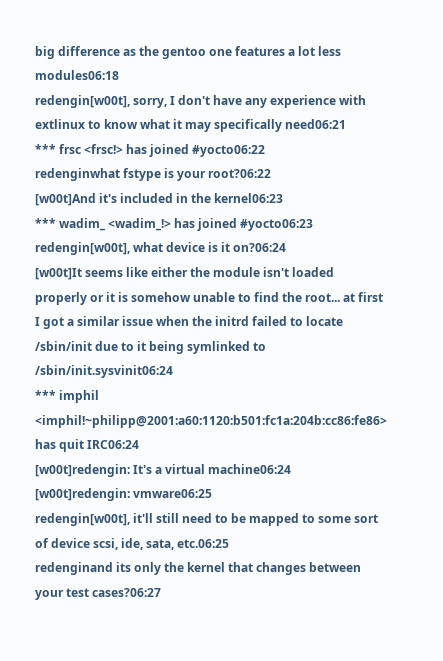big difference as the gentoo one features a lot less modules06:18
redengin[w00t], sorry, I don't have any experience with extlinux to know what it may specifically need06:21
*** frsc <frsc!> has joined #yocto06:22
redenginwhat fstype is your root?06:22
[w00t]And it's included in the kernel06:23
*** wadim_ <wadim_!> has joined #yocto06:23
redengin[w00t], what device is it on?06:24
[w00t]It seems like either the module isn't loaded properly or it is somehow unable to find the root... at first I got a similar issue when the initrd failed to locate /sbin/init due to it being symlinked to /sbin/init.sysvinit06:24
*** imphil <imphil!~philipp@2001:a60:1120:b501:fc1a:204b:cc86:fe86> has quit IRC06:24
[w00t]redengin: It's a virtual machine06:24
[w00t]redengin: vmware06:25
redengin[w00t], it'll still need to be mapped to some sort of device scsi, ide, sata, etc.06:25
redenginand its only the kernel that changes between your test cases?06:27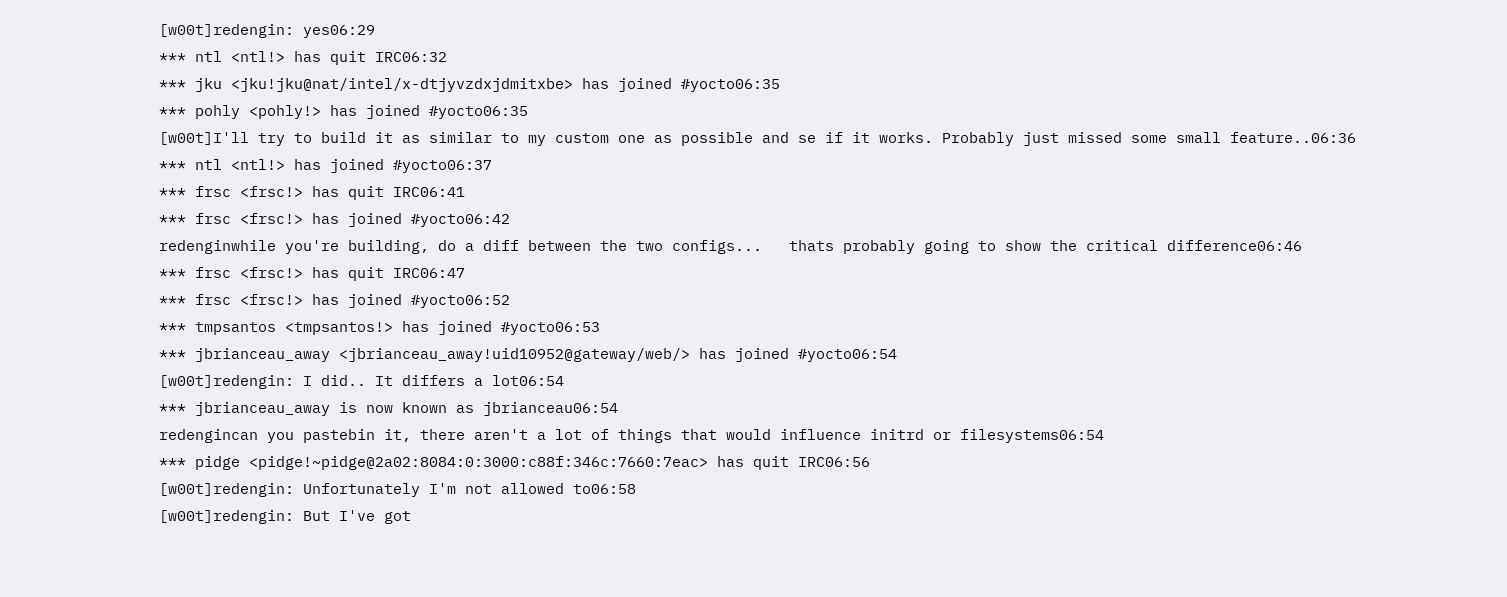[w00t]redengin: yes06:29
*** ntl <ntl!> has quit IRC06:32
*** jku <jku!jku@nat/intel/x-dtjyvzdxjdmitxbe> has joined #yocto06:35
*** pohly <pohly!> has joined #yocto06:35
[w00t]I'll try to build it as similar to my custom one as possible and se if it works. Probably just missed some small feature..06:36
*** ntl <ntl!> has joined #yocto06:37
*** frsc <frsc!> has quit IRC06:41
*** frsc <frsc!> has joined #yocto06:42
redenginwhile you're building, do a diff between the two configs...   thats probably going to show the critical difference06:46
*** frsc <frsc!> has quit IRC06:47
*** frsc <frsc!> has joined #yocto06:52
*** tmpsantos <tmpsantos!> has joined #yocto06:53
*** jbrianceau_away <jbrianceau_away!uid10952@gateway/web/> has joined #yocto06:54
[w00t]redengin: I did.. It differs a lot06:54
*** jbrianceau_away is now known as jbrianceau06:54
redengincan you pastebin it, there aren't a lot of things that would influence initrd or filesystems06:54
*** pidge <pidge!~pidge@2a02:8084:0:3000:c88f:346c:7660:7eac> has quit IRC06:56
[w00t]redengin: Unfortunately I'm not allowed to06:58
[w00t]redengin: But I've got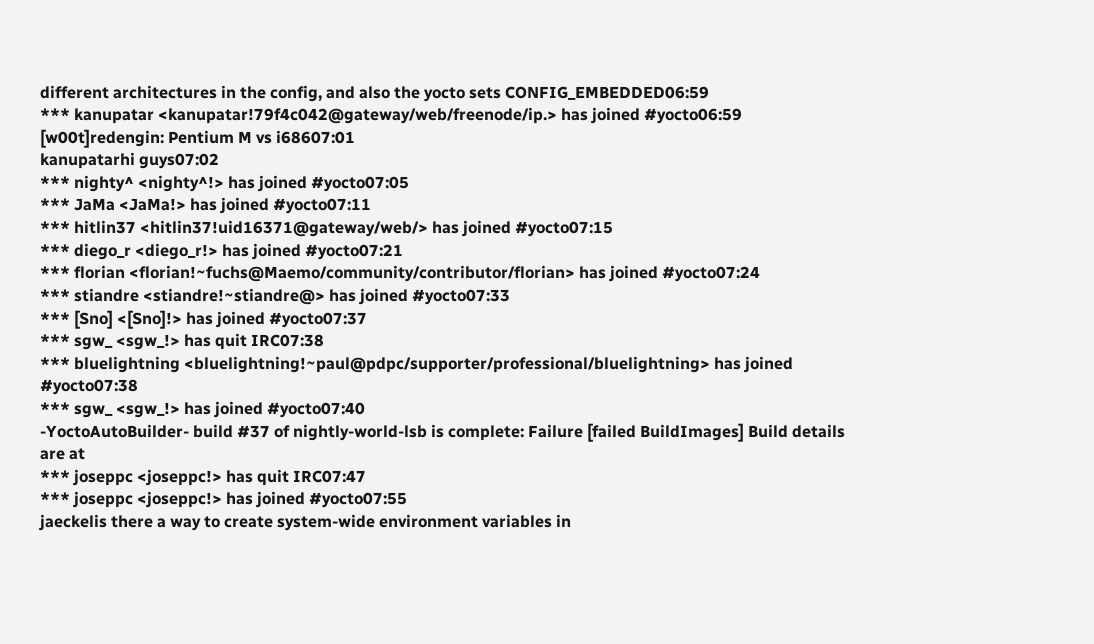different architectures in the config, and also the yocto sets CONFIG_EMBEDDED06:59
*** kanupatar <kanupatar!79f4c042@gateway/web/freenode/ip.> has joined #yocto06:59
[w00t]redengin: Pentium M vs i68607:01
kanupatarhi guys07:02
*** nighty^ <nighty^!> has joined #yocto07:05
*** JaMa <JaMa!> has joined #yocto07:11
*** hitlin37 <hitlin37!uid16371@gateway/web/> has joined #yocto07:15
*** diego_r <diego_r!> has joined #yocto07:21
*** florian <florian!~fuchs@Maemo/community/contributor/florian> has joined #yocto07:24
*** stiandre <stiandre!~stiandre@> has joined #yocto07:33
*** [Sno] <[Sno]!> has joined #yocto07:37
*** sgw_ <sgw_!> has quit IRC07:38
*** bluelightning <bluelightning!~paul@pdpc/supporter/professional/bluelightning> has joined #yocto07:38
*** sgw_ <sgw_!> has joined #yocto07:40
-YoctoAutoBuilder- build #37 of nightly-world-lsb is complete: Failure [failed BuildImages] Build details are at
*** joseppc <joseppc!> has quit IRC07:47
*** joseppc <joseppc!> has joined #yocto07:55
jaeckelis there a way to create system-wide environment variables in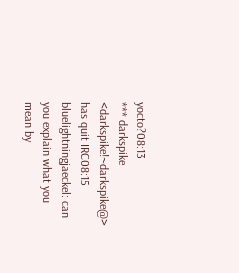yocto?08:13
*** darkspike <darkspike!~darkspike@> has quit IRC08:15
bluelightningjaeckel: can you explain what you mean by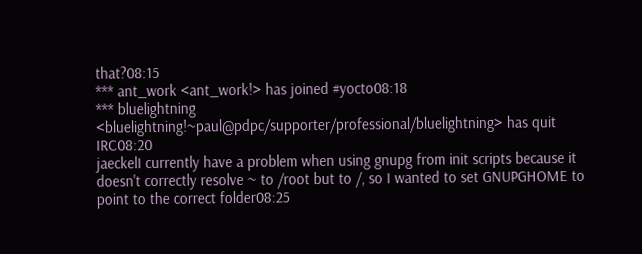that?08:15
*** ant_work <ant_work!> has joined #yocto08:18
*** bluelightning <bluelightning!~paul@pdpc/supporter/professional/bluelightning> has quit IRC08:20
jaeckelI currently have a problem when using gnupg from init scripts because it doesn't correctly resolve ~ to /root but to /, so I wanted to set GNUPGHOME to point to the correct folder08:25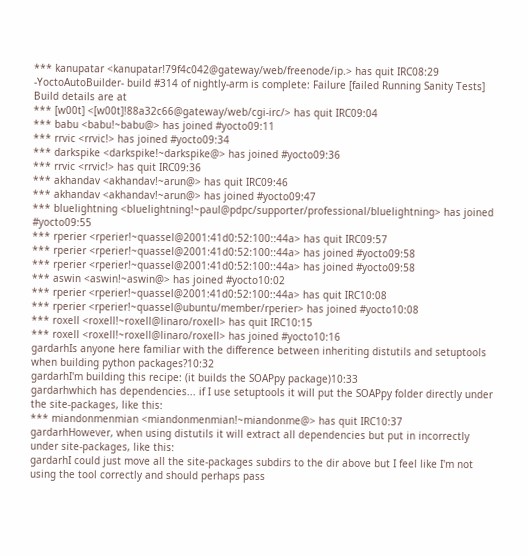*** kanupatar <kanupatar!79f4c042@gateway/web/freenode/ip.> has quit IRC08:29
-YoctoAutoBuilder- build #314 of nightly-arm is complete: Failure [failed Running Sanity Tests] Build details are at
*** [w00t] <[w00t]!88a32c66@gateway/web/cgi-irc/> has quit IRC09:04
*** babu <babu!~babu@> has joined #yocto09:11
*** rrvic <rrvic!> has joined #yocto09:34
*** darkspike <darkspike!~darkspike@> has joined #yocto09:36
*** rrvic <rrvic!> has quit IRC09:36
*** akhandav <akhandav!~arun@> has quit IRC09:46
*** akhandav <akhandav!~arun@> has joined #yocto09:47
*** bluelightning <bluelightning!~paul@pdpc/supporter/professional/bluelightning> has joined #yocto09:55
*** rperier <rperier!~quassel@2001:41d0:52:100::44a> has quit IRC09:57
*** rperier <rperier!~quassel@2001:41d0:52:100::44a> has joined #yocto09:58
*** rperier <rperier!~quassel@2001:41d0:52:100::44a> has joined #yocto09:58
*** aswin <aswin!~aswin@> has joined #yocto10:02
*** rperier <rperier!~quassel@2001:41d0:52:100::44a> has quit IRC10:08
*** rperier <rperier!~quassel@ubuntu/member/rperier> has joined #yocto10:08
*** roxell <roxell!~roxell@linaro/roxell> has quit IRC10:15
*** roxell <roxell!~roxell@linaro/roxell> has joined #yocto10:16
gardarhIs anyone here familiar with the difference between inheriting distutils and setuptools when building python packages?10:32
gardarhI'm building this recipe: (it builds the SOAPpy package)10:33
gardarhwhich has dependencies... if I use setuptools it will put the SOAPpy folder directly under the site-packages, like this:
*** miandonmenmian <miandonmenmian!~miandonme@> has quit IRC10:37
gardarhHowever, when using distutils it will extract all dependencies but put in incorrectly under site-packages, like this:
gardarhI could just move all the site-packages subdirs to the dir above but I feel like I'm not using the tool correctly and should perhaps pass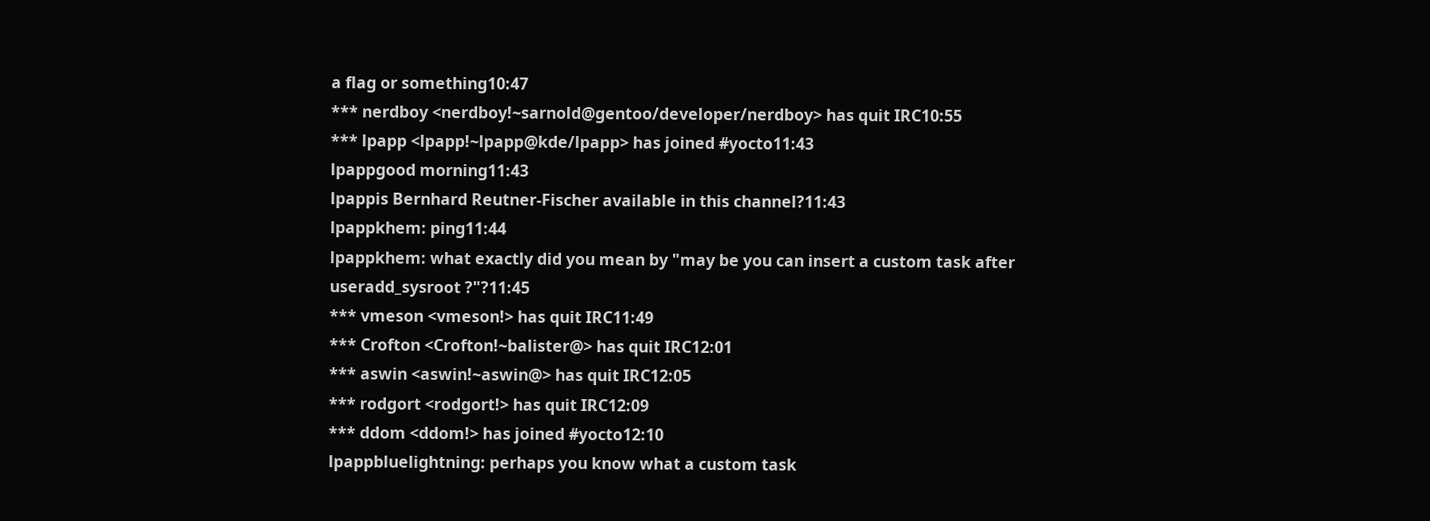a flag or something10:47
*** nerdboy <nerdboy!~sarnold@gentoo/developer/nerdboy> has quit IRC10:55
*** lpapp <lpapp!~lpapp@kde/lpapp> has joined #yocto11:43
lpappgood morning11:43
lpappis Bernhard Reutner-Fischer available in this channel?11:43
lpappkhem: ping11:44
lpappkhem: what exactly did you mean by "may be you can insert a custom task after useradd_sysroot ?"?11:45
*** vmeson <vmeson!> has quit IRC11:49
*** Crofton <Crofton!~balister@> has quit IRC12:01
*** aswin <aswin!~aswin@> has quit IRC12:05
*** rodgort <rodgort!> has quit IRC12:09
*** ddom <ddom!> has joined #yocto12:10
lpappbluelightning: perhaps you know what a custom task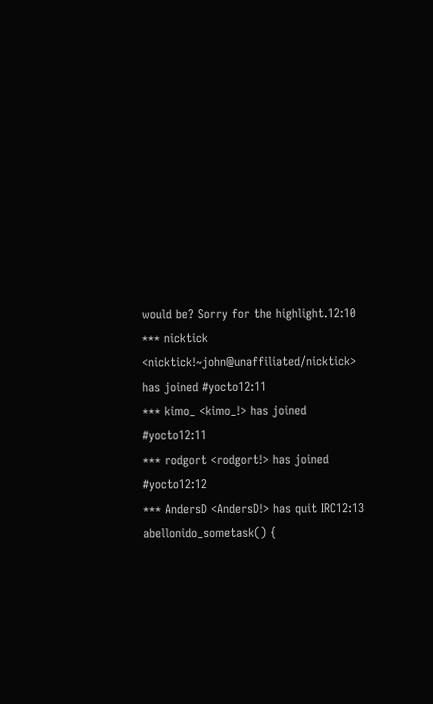would be? Sorry for the highlight.12:10
*** nicktick <nicktick!~john@unaffiliated/nicktick> has joined #yocto12:11
*** kimo_ <kimo_!> has joined #yocto12:11
*** rodgort <rodgort!> has joined #yocto12:12
*** AndersD <AndersD!> has quit IRC12:13
abellonido_sometask() {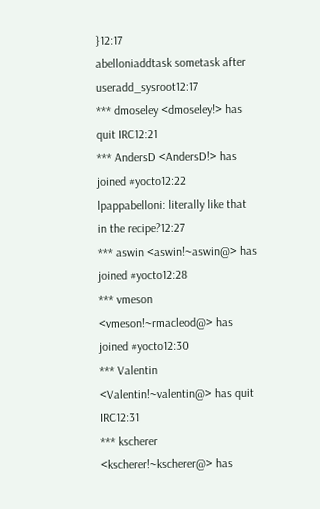}12:17
abelloniaddtask sometask after useradd_sysroot12:17
*** dmoseley <dmoseley!> has quit IRC12:21
*** AndersD <AndersD!> has joined #yocto12:22
lpappabelloni: literally like that in the recipe?12:27
*** aswin <aswin!~aswin@> has joined #yocto12:28
*** vmeson <vmeson!~rmacleod@> has joined #yocto12:30
*** Valentin <Valentin!~valentin@> has quit IRC12:31
*** kscherer <kscherer!~kscherer@> has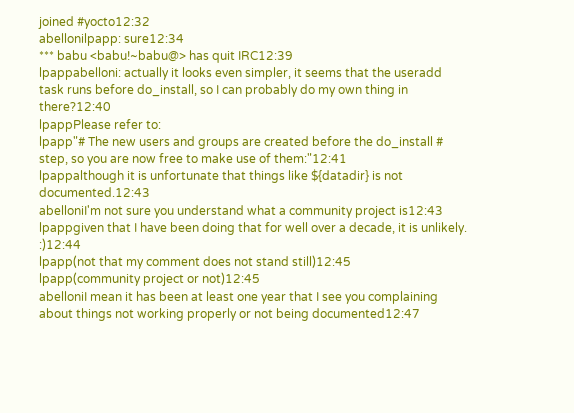joined #yocto12:32
abellonilpapp: sure12:34
*** babu <babu!~babu@> has quit IRC12:39
lpappabelloni: actually it looks even simpler, it seems that the useradd task runs before do_install, so I can probably do my own thing in there?12:40
lpappPlease refer to:
lpapp"# The new users and groups are created before the do_install # step, so you are now free to make use of them:"12:41
lpappalthough it is unfortunate that things like ${datadir} is not documented.12:43
abelloniI'm not sure you understand what a community project is12:43
lpappgiven that I have been doing that for well over a decade, it is unlikely. :)12:44
lpapp(not that my comment does not stand still)12:45
lpapp(community project or not)12:45
abelloniI mean it has been at least one year that I see you complaining about things not working properly or not being documented12:47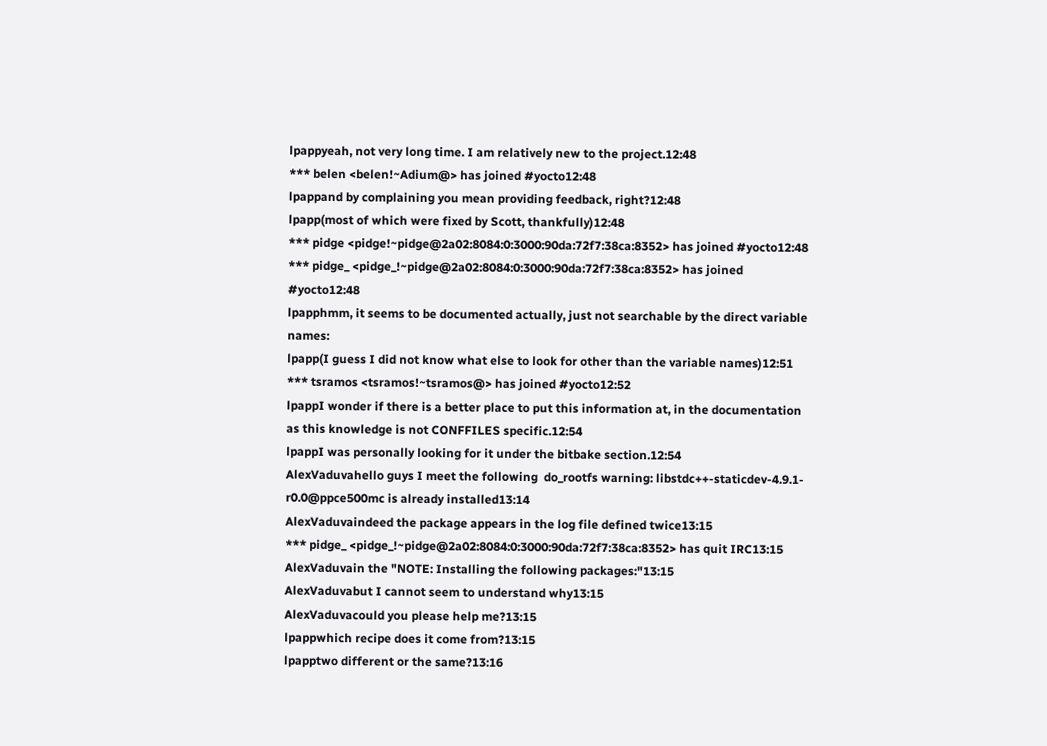lpappyeah, not very long time. I am relatively new to the project.12:48
*** belen <belen!~Adium@> has joined #yocto12:48
lpappand by complaining you mean providing feedback, right?12:48
lpapp(most of which were fixed by Scott, thankfully)12:48
*** pidge <pidge!~pidge@2a02:8084:0:3000:90da:72f7:38ca:8352> has joined #yocto12:48
*** pidge_ <pidge_!~pidge@2a02:8084:0:3000:90da:72f7:38ca:8352> has joined #yocto12:48
lpapphmm, it seems to be documented actually, just not searchable by the direct variable names:
lpapp(I guess I did not know what else to look for other than the variable names)12:51
*** tsramos <tsramos!~tsramos@> has joined #yocto12:52
lpappI wonder if there is a better place to put this information at, in the documentation as this knowledge is not CONFFILES specific.12:54
lpappI was personally looking for it under the bitbake section.12:54
AlexVaduvahello guys I meet the following  do_rootfs warning: libstdc++-staticdev-4.9.1-r0.0@ppce500mc is already installed13:14
AlexVaduvaindeed the package appears in the log file defined twice13:15
*** pidge_ <pidge_!~pidge@2a02:8084:0:3000:90da:72f7:38ca:8352> has quit IRC13:15
AlexVaduvain the "NOTE: Installing the following packages:"13:15
AlexVaduvabut I cannot seem to understand why13:15
AlexVaduvacould you please help me?13:15
lpappwhich recipe does it come from?13:15
lpapptwo different or the same?13:16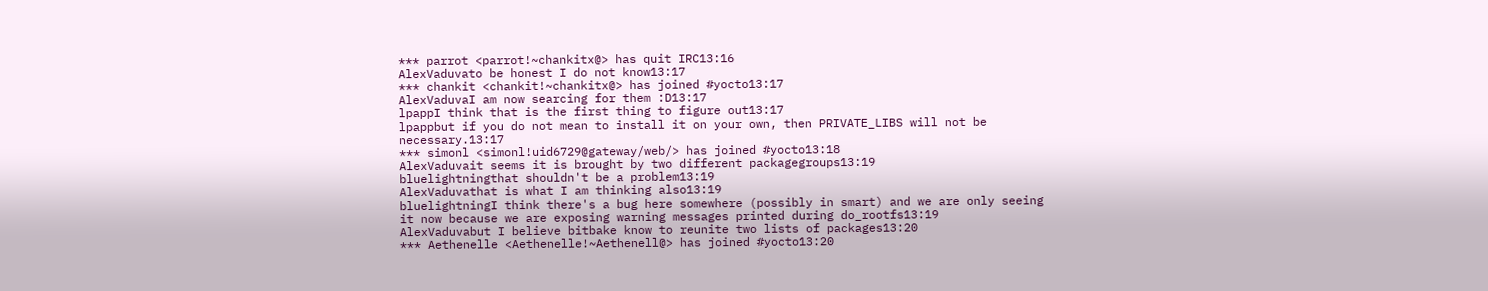*** parrot <parrot!~chankitx@> has quit IRC13:16
AlexVaduvato be honest I do not know13:17
*** chankit <chankit!~chankitx@> has joined #yocto13:17
AlexVaduvaI am now searcing for them :D13:17
lpappI think that is the first thing to figure out13:17
lpappbut if you do not mean to install it on your own, then PRIVATE_LIBS will not be necessary.13:17
*** simonl <simonl!uid6729@gateway/web/> has joined #yocto13:18
AlexVaduvait seems it is brought by two different packagegroups13:19
bluelightningthat shouldn't be a problem13:19
AlexVaduvathat is what I am thinking also13:19
bluelightningI think there's a bug here somewhere (possibly in smart) and we are only seeing it now because we are exposing warning messages printed during do_rootfs13:19
AlexVaduvabut I believe bitbake know to reunite two lists of packages13:20
*** Aethenelle <Aethenelle!~Aethenell@> has joined #yocto13:20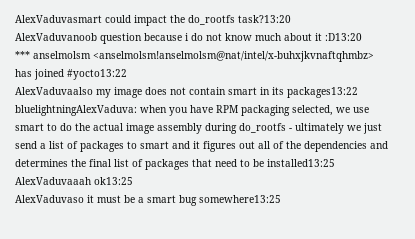AlexVaduvasmart could impact the do_rootfs task?13:20
AlexVaduvanoob question because i do not know much about it :D13:20
*** anselmolsm <anselmolsm!anselmolsm@nat/intel/x-buhxjkvnaftqhmbz> has joined #yocto13:22
AlexVaduvaalso my image does not contain smart in its packages13:22
bluelightningAlexVaduva: when you have RPM packaging selected, we use smart to do the actual image assembly during do_rootfs - ultimately we just send a list of packages to smart and it figures out all of the dependencies and determines the final list of packages that need to be installed13:25
AlexVaduvaaah ok13:25
AlexVaduvaso it must be a smart bug somewhere13:25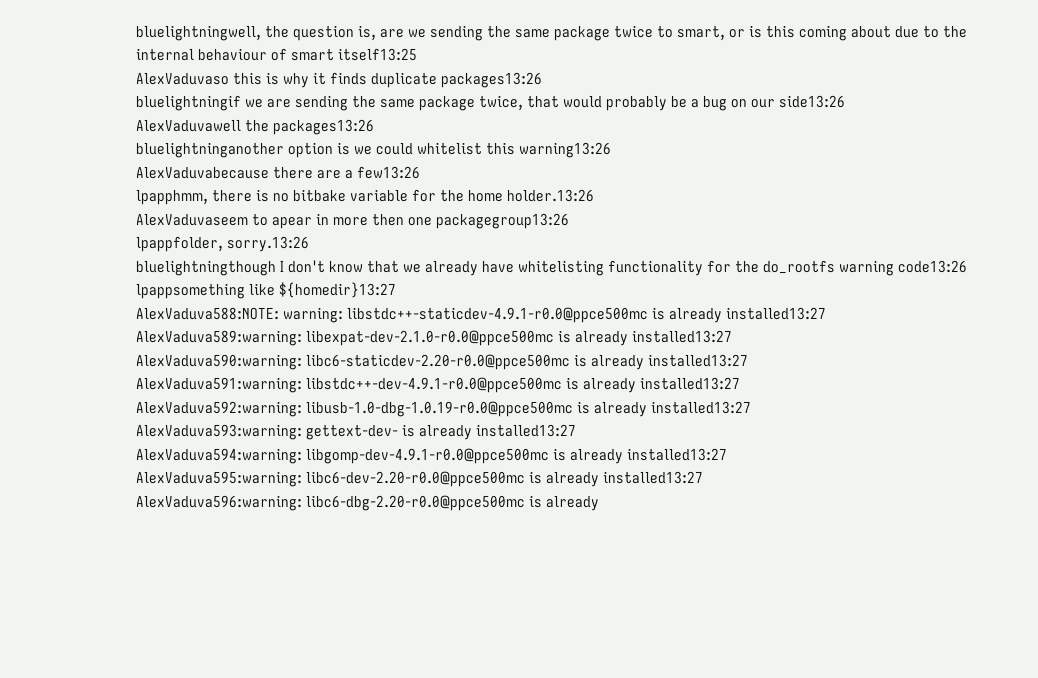bluelightningwell, the question is, are we sending the same package twice to smart, or is this coming about due to the internal behaviour of smart itself13:25
AlexVaduvaso this is why it finds duplicate packages13:26
bluelightningif we are sending the same package twice, that would probably be a bug on our side13:26
AlexVaduvawell the packages13:26
bluelightninganother option is we could whitelist this warning13:26
AlexVaduvabecause there are a few13:26
lpapphmm, there is no bitbake variable for the home holder.13:26
AlexVaduvaseem to apear in more then one packagegroup13:26
lpappfolder, sorry.13:26
bluelightningthough I don't know that we already have whitelisting functionality for the do_rootfs warning code13:26
lpappsomething like ${homedir}13:27
AlexVaduva588:NOTE: warning: libstdc++-staticdev-4.9.1-r0.0@ppce500mc is already installed13:27
AlexVaduva589:warning: libexpat-dev-2.1.0-r0.0@ppce500mc is already installed13:27
AlexVaduva590:warning: libc6-staticdev-2.20-r0.0@ppce500mc is already installed13:27
AlexVaduva591:warning: libstdc++-dev-4.9.1-r0.0@ppce500mc is already installed13:27
AlexVaduva592:warning: libusb-1.0-dbg-1.0.19-r0.0@ppce500mc is already installed13:27
AlexVaduva593:warning: gettext-dev- is already installed13:27
AlexVaduva594:warning: libgomp-dev-4.9.1-r0.0@ppce500mc is already installed13:27
AlexVaduva595:warning: libc6-dev-2.20-r0.0@ppce500mc is already installed13:27
AlexVaduva596:warning: libc6-dbg-2.20-r0.0@ppce500mc is already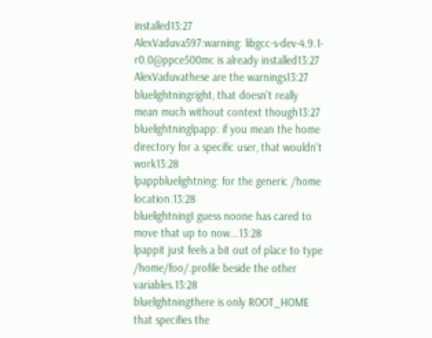installed13:27
AlexVaduva597:warning: libgcc-s-dev-4.9.1-r0.0@ppce500mc is already installed13:27
AlexVaduvathese are the warnings13:27
bluelightningright, that doesn't really mean much without context though13:27
bluelightninglpapp: if you mean the home directory for a specific user, that wouldn't work13:28
lpappbluelightning: for the generic /home location.13:28
bluelightningI guess noone has cared to move that up to now...13:28
lpappit just feels a bit out of place to type /home/foo/.profile beside the other variables.13:28
bluelightningthere is only ROOT_HOME that specifies the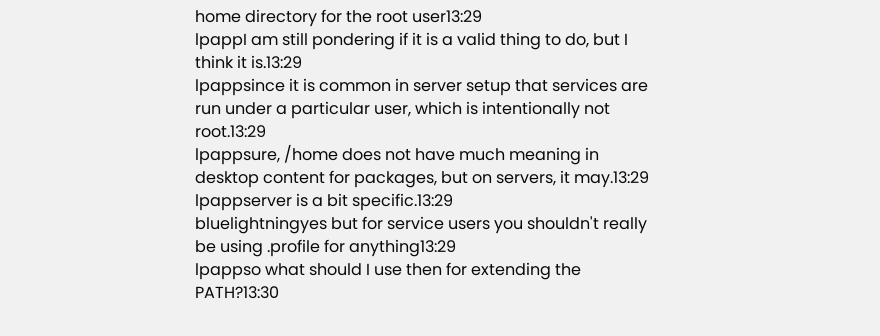home directory for the root user13:29
lpappI am still pondering if it is a valid thing to do, but I think it is.13:29
lpappsince it is common in server setup that services are run under a particular user, which is intentionally not root.13:29
lpappsure, /home does not have much meaning in desktop content for packages, but on servers, it may.13:29
lpappserver is a bit specific.13:29
bluelightningyes but for service users you shouldn't really be using .profile for anything13:29
lpappso what should I use then for extending the PATH?13:30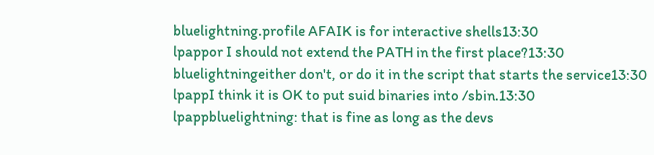bluelightning.profile AFAIK is for interactive shells13:30
lpappor I should not extend the PATH in the first place?13:30
bluelightningeither don't, or do it in the script that starts the service13:30
lpappI think it is OK to put suid binaries into /sbin.13:30
lpappbluelightning: that is fine as long as the devs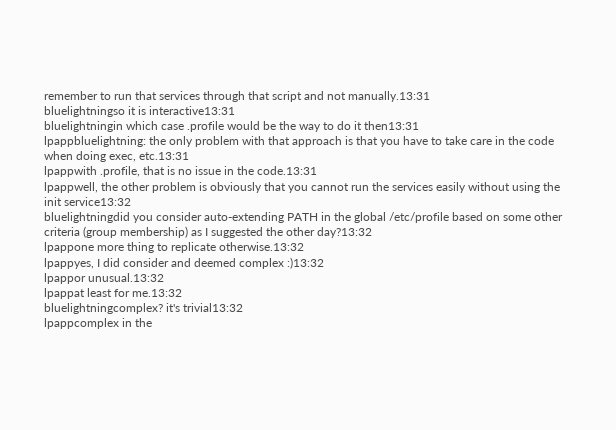remember to run that services through that script and not manually.13:31
bluelightningso it is interactive13:31
bluelightningin which case .profile would be the way to do it then13:31
lpappbluelightning: the only problem with that approach is that you have to take care in the code when doing exec, etc.13:31
lpappwith .profile, that is no issue in the code.13:31
lpappwell, the other problem is obviously that you cannot run the services easily without using the init service13:32
bluelightningdid you consider auto-extending PATH in the global /etc/profile based on some other criteria (group membership) as I suggested the other day?13:32
lpappone more thing to replicate otherwise.13:32
lpappyes, I did consider and deemed complex :)13:32
lpappor unusual.13:32
lpappat least for me.13:32
bluelightningcomplex? it's trivial13:32
lpappcomplex in the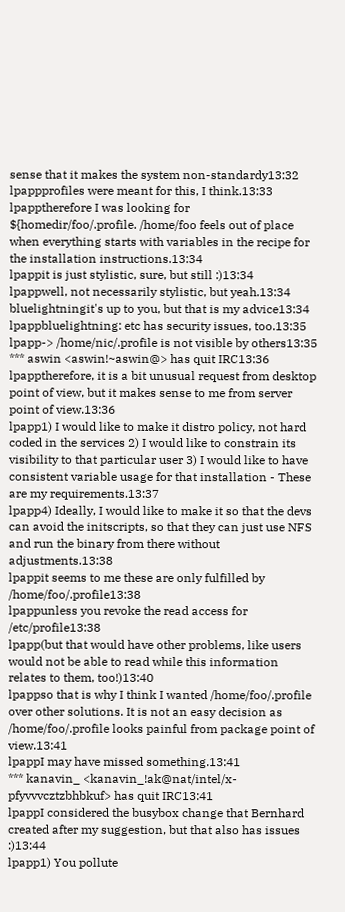sense that it makes the system non-standardy13:32
lpappprofiles were meant for this, I think.13:33
lpapptherefore I was looking for ${homedir/foo/.profile. /home/foo feels out of place when everything starts with variables in the recipe for the installation instructions.13:34
lpappit is just stylistic, sure, but still :)13:34
lpappwell, not necessarily stylistic, but yeah.13:34
bluelightningit's up to you, but that is my advice13:34
lpappbluelightning: etc has security issues, too.13:35
lpapp-> /home/nic/.profile is not visible by others13:35
*** aswin <aswin!~aswin@> has quit IRC13:36
lpapptherefore, it is a bit unusual request from desktop point of view, but it makes sense to me from server point of view.13:36
lpapp1) I would like to make it distro policy, not hard coded in the services 2) I would like to constrain its visibility to that particular user 3) I would like to have consistent variable usage for that installation - These are my requirements.13:37
lpapp4) Ideally, I would like to make it so that the devs can avoid the initscripts, so that they can just use NFS and run the binary from there without adjustments.13:38
lpappit seems to me these are only fulfilled by /home/foo/.profile13:38
lpappunless you revoke the read access for /etc/profile13:38
lpapp(but that would have other problems, like users would not be able to read while this information relates to them, too!)13:40
lpappso that is why I think I wanted /home/foo/.profile over other solutions. It is not an easy decision as /home/foo/.profile looks painful from package point of view.13:41
lpappI may have missed something.13:41
*** kanavin_ <kanavin_!ak@nat/intel/x-pfyvvvcztzbhbkuf> has quit IRC13:41
lpappI considered the busybox change that Bernhard created after my suggestion, but that also has issues :)13:44
lpapp1) You pollute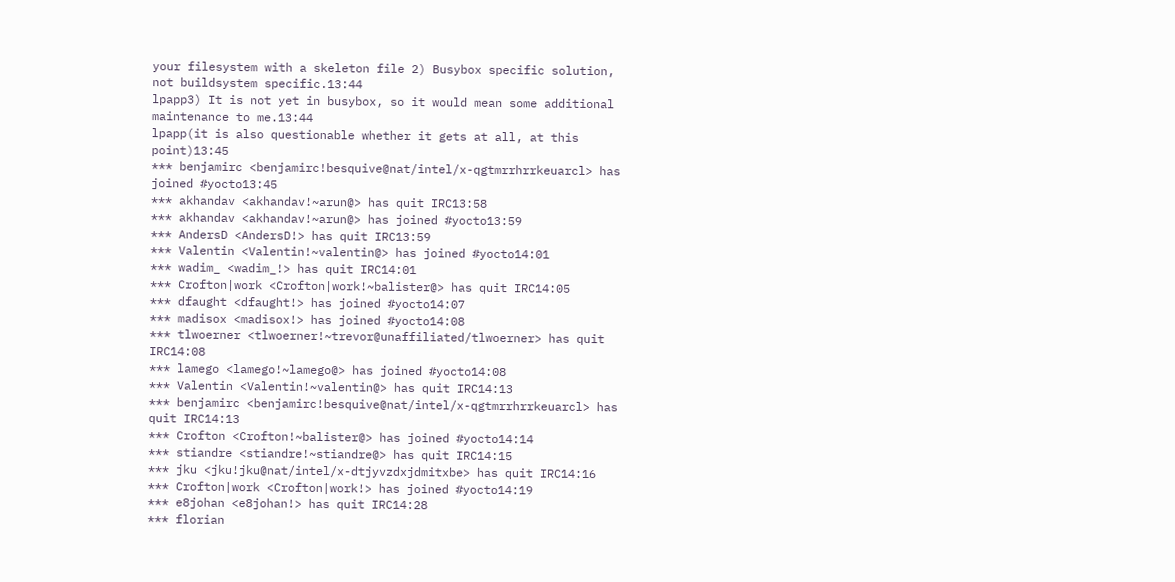your filesystem with a skeleton file 2) Busybox specific solution, not buildsystem specific.13:44
lpapp3) It is not yet in busybox, so it would mean some additional maintenance to me.13:44
lpapp(it is also questionable whether it gets at all, at this point)13:45
*** benjamirc <benjamirc!besquive@nat/intel/x-qgtmrrhrrkeuarcl> has joined #yocto13:45
*** akhandav <akhandav!~arun@> has quit IRC13:58
*** akhandav <akhandav!~arun@> has joined #yocto13:59
*** AndersD <AndersD!> has quit IRC13:59
*** Valentin <Valentin!~valentin@> has joined #yocto14:01
*** wadim_ <wadim_!> has quit IRC14:01
*** Crofton|work <Crofton|work!~balister@> has quit IRC14:05
*** dfaught <dfaught!> has joined #yocto14:07
*** madisox <madisox!> has joined #yocto14:08
*** tlwoerner <tlwoerner!~trevor@unaffiliated/tlwoerner> has quit IRC14:08
*** lamego <lamego!~lamego@> has joined #yocto14:08
*** Valentin <Valentin!~valentin@> has quit IRC14:13
*** benjamirc <benjamirc!besquive@nat/intel/x-qgtmrrhrrkeuarcl> has quit IRC14:13
*** Crofton <Crofton!~balister@> has joined #yocto14:14
*** stiandre <stiandre!~stiandre@> has quit IRC14:15
*** jku <jku!jku@nat/intel/x-dtjyvzdxjdmitxbe> has quit IRC14:16
*** Crofton|work <Crofton|work!> has joined #yocto14:19
*** e8johan <e8johan!> has quit IRC14:28
*** florian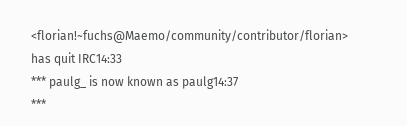<florian!~fuchs@Maemo/community/contributor/florian> has quit IRC14:33
*** paulg_ is now known as paulg14:37
***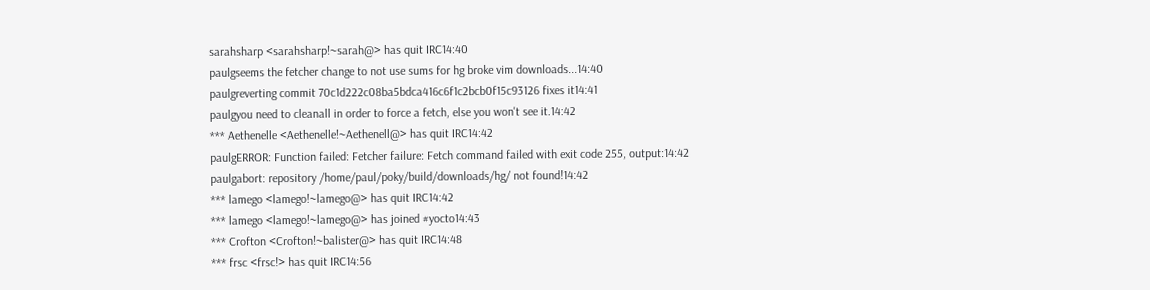sarahsharp <sarahsharp!~sarah@> has quit IRC14:40
paulgseems the fetcher change to not use sums for hg broke vim downloads...14:40
paulgreverting commit 70c1d222c08ba5bdca416c6f1c2bcb0f15c93126 fixes it14:41
paulgyou need to cleanall in order to force a fetch, else you won't see it.14:42
*** Aethenelle <Aethenelle!~Aethenell@> has quit IRC14:42
paulgERROR: Function failed: Fetcher failure: Fetch command failed with exit code 255, output:14:42
paulgabort: repository /home/paul/poky/build/downloads/hg/ not found!14:42
*** lamego <lamego!~lamego@> has quit IRC14:42
*** lamego <lamego!~lamego@> has joined #yocto14:43
*** Crofton <Crofton!~balister@> has quit IRC14:48
*** frsc <frsc!> has quit IRC14:56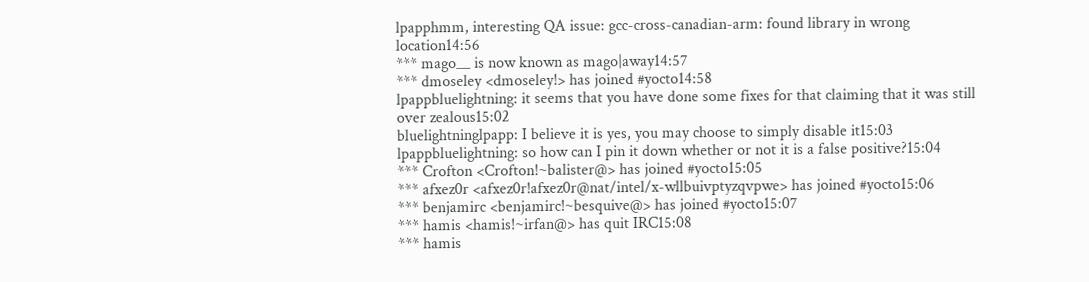lpapphmm, interesting QA issue: gcc-cross-canadian-arm: found library in wrong location14:56
*** mago__ is now known as mago|away14:57
*** dmoseley <dmoseley!> has joined #yocto14:58
lpappbluelightning: it seems that you have done some fixes for that claiming that it was still over zealous15:02
bluelightninglpapp: I believe it is yes, you may choose to simply disable it15:03
lpappbluelightning: so how can I pin it down whether or not it is a false positive?15:04
*** Crofton <Crofton!~balister@> has joined #yocto15:05
*** afxez0r <afxez0r!afxez0r@nat/intel/x-wllbuivptyzqvpwe> has joined #yocto15:06
*** benjamirc <benjamirc!~besquive@> has joined #yocto15:07
*** hamis <hamis!~irfan@> has quit IRC15:08
*** hamis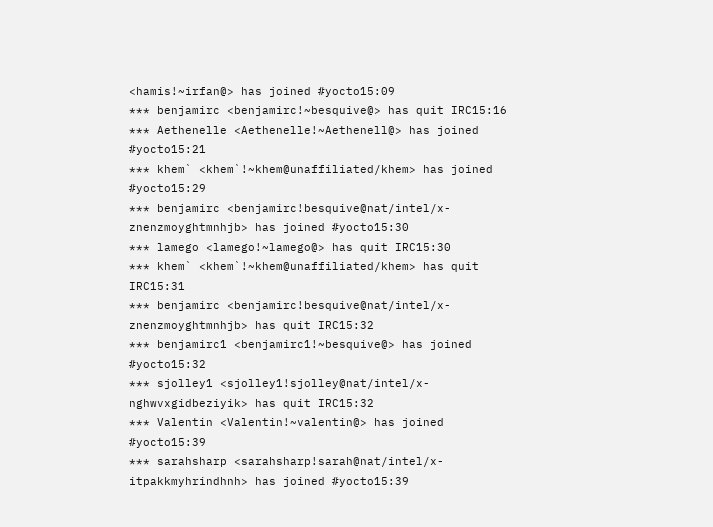<hamis!~irfan@> has joined #yocto15:09
*** benjamirc <benjamirc!~besquive@> has quit IRC15:16
*** Aethenelle <Aethenelle!~Aethenell@> has joined #yocto15:21
*** khem` <khem`!~khem@unaffiliated/khem> has joined #yocto15:29
*** benjamirc <benjamirc!besquive@nat/intel/x-znenzmoyghtmnhjb> has joined #yocto15:30
*** lamego <lamego!~lamego@> has quit IRC15:30
*** khem` <khem`!~khem@unaffiliated/khem> has quit IRC15:31
*** benjamirc <benjamirc!besquive@nat/intel/x-znenzmoyghtmnhjb> has quit IRC15:32
*** benjamirc1 <benjamirc1!~besquive@> has joined #yocto15:32
*** sjolley1 <sjolley1!sjolley@nat/intel/x-nghwvxgidbeziyik> has quit IRC15:32
*** Valentin <Valentin!~valentin@> has joined #yocto15:39
*** sarahsharp <sarahsharp!sarah@nat/intel/x-itpakkmyhrindhnh> has joined #yocto15:39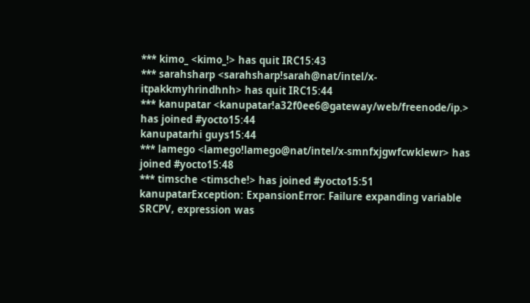*** kimo_ <kimo_!> has quit IRC15:43
*** sarahsharp <sarahsharp!sarah@nat/intel/x-itpakkmyhrindhnh> has quit IRC15:44
*** kanupatar <kanupatar!a32f0ee6@gateway/web/freenode/ip.> has joined #yocto15:44
kanupatarhi guys15:44
*** lamego <lamego!lamego@nat/intel/x-smnfxjgwfcwklewr> has joined #yocto15:48
*** timsche <timsche!> has joined #yocto15:51
kanupatarException: ExpansionError: Failure expanding variable SRCPV, expression was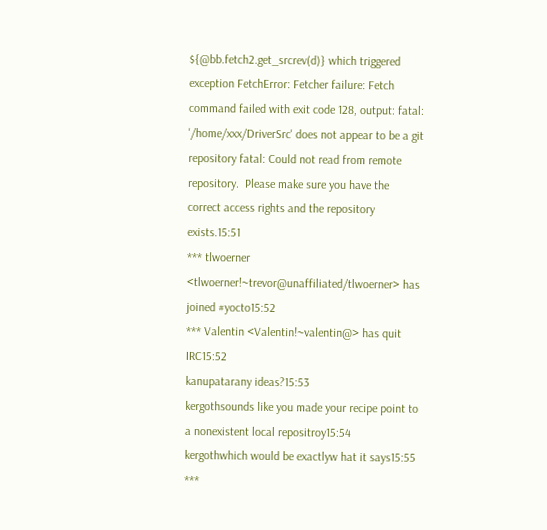${@bb.fetch2.get_srcrev(d)} which triggered exception FetchError: Fetcher failure: Fetch command failed with exit code 128, output: fatal: '/home/xxx/DriverSrc' does not appear to be a git repository fatal: Could not read from remote repository.  Please make sure you have the correct access rights and the repository exists.15:51
*** tlwoerner <tlwoerner!~trevor@unaffiliated/tlwoerner> has joined #yocto15:52
*** Valentin <Valentin!~valentin@> has quit IRC15:52
kanupatarany ideas?15:53
kergothsounds like you made your recipe point to a nonexistent local repositroy15:54
kergothwhich would be exactlyw hat it says15:55
***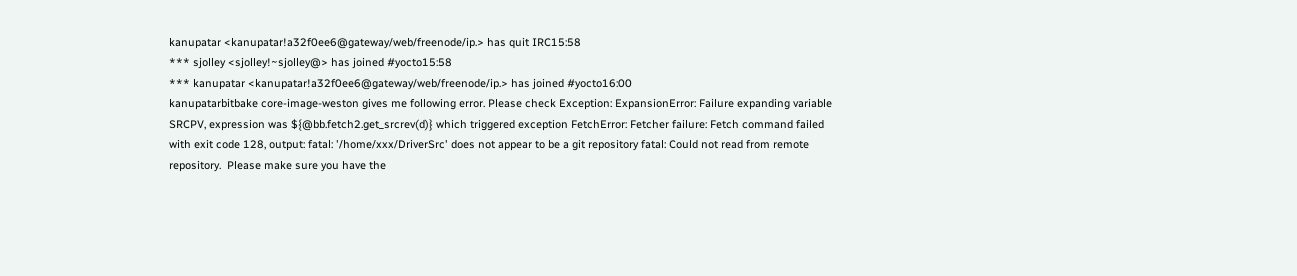kanupatar <kanupatar!a32f0ee6@gateway/web/freenode/ip.> has quit IRC15:58
*** sjolley <sjolley!~sjolley@> has joined #yocto15:58
*** kanupatar <kanupatar!a32f0ee6@gateway/web/freenode/ip.> has joined #yocto16:00
kanupatarbitbake core-image-weston gives me following error. Please check Exception: ExpansionError: Failure expanding variable SRCPV, expression was ${@bb.fetch2.get_srcrev(d)} which triggered exception FetchError: Fetcher failure: Fetch command failed with exit code 128, output: fatal: '/home/xxx/DriverSrc' does not appear to be a git repository fatal: Could not read from remote repository.  Please make sure you have the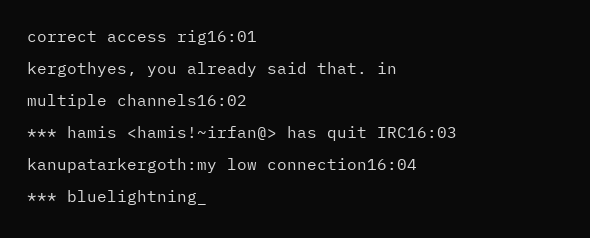correct access rig16:01
kergothyes, you already said that. in multiple channels16:02
*** hamis <hamis!~irfan@> has quit IRC16:03
kanupatarkergoth:my low connection16:04
*** bluelightning_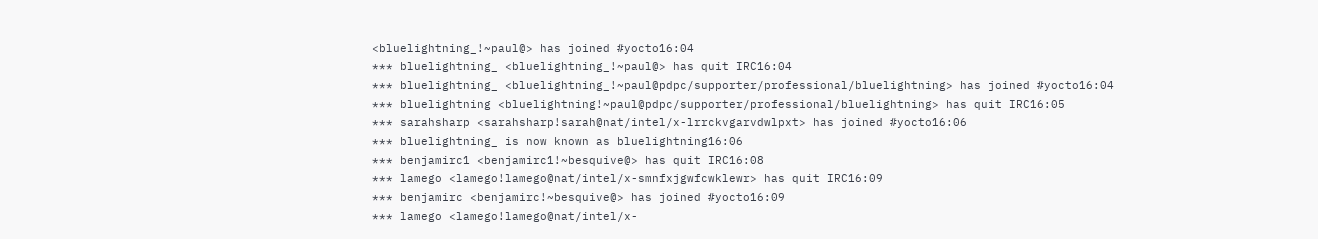<bluelightning_!~paul@> has joined #yocto16:04
*** bluelightning_ <bluelightning_!~paul@> has quit IRC16:04
*** bluelightning_ <bluelightning_!~paul@pdpc/supporter/professional/bluelightning> has joined #yocto16:04
*** bluelightning <bluelightning!~paul@pdpc/supporter/professional/bluelightning> has quit IRC16:05
*** sarahsharp <sarahsharp!sarah@nat/intel/x-lrrckvgarvdwlpxt> has joined #yocto16:06
*** bluelightning_ is now known as bluelightning16:06
*** benjamirc1 <benjamirc1!~besquive@> has quit IRC16:08
*** lamego <lamego!lamego@nat/intel/x-smnfxjgwfcwklewr> has quit IRC16:09
*** benjamirc <benjamirc!~besquive@> has joined #yocto16:09
*** lamego <lamego!lamego@nat/intel/x-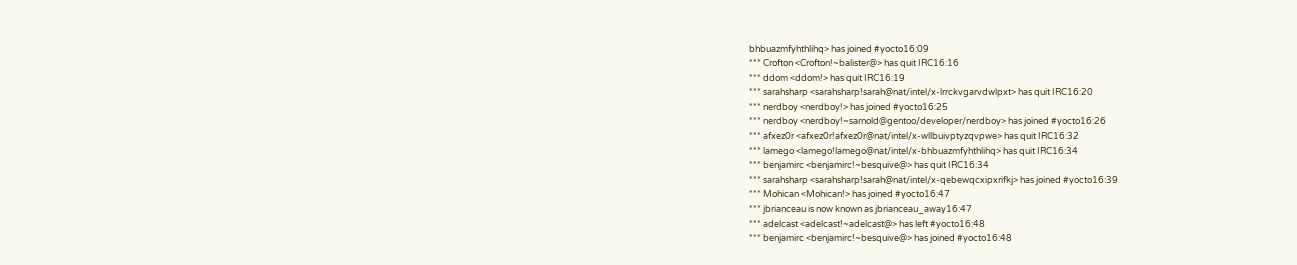bhbuazmfyhthlihq> has joined #yocto16:09
*** Crofton <Crofton!~balister@> has quit IRC16:16
*** ddom <ddom!> has quit IRC16:19
*** sarahsharp <sarahsharp!sarah@nat/intel/x-lrrckvgarvdwlpxt> has quit IRC16:20
*** nerdboy <nerdboy!> has joined #yocto16:25
*** nerdboy <nerdboy!~sarnold@gentoo/developer/nerdboy> has joined #yocto16:26
*** afxez0r <afxez0r!afxez0r@nat/intel/x-wllbuivptyzqvpwe> has quit IRC16:32
*** lamego <lamego!lamego@nat/intel/x-bhbuazmfyhthlihq> has quit IRC16:34
*** benjamirc <benjamirc!~besquive@> has quit IRC16:34
*** sarahsharp <sarahsharp!sarah@nat/intel/x-qebewqcxipxrifkj> has joined #yocto16:39
*** Mohican <Mohican!> has joined #yocto16:47
*** jbrianceau is now known as jbrianceau_away16:47
*** adelcast <adelcast!~adelcast@> has left #yocto16:48
*** benjamirc <benjamirc!~besquive@> has joined #yocto16:48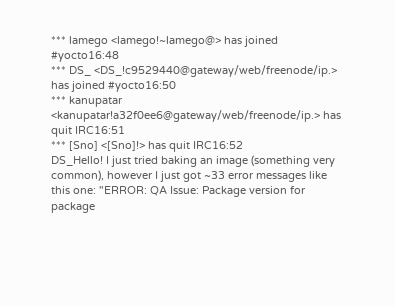*** lamego <lamego!~lamego@> has joined #yocto16:48
*** DS_ <DS_!c9529440@gateway/web/freenode/ip.> has joined #yocto16:50
*** kanupatar <kanupatar!a32f0ee6@gateway/web/freenode/ip.> has quit IRC16:51
*** [Sno] <[Sno]!> has quit IRC16:52
DS_Hello! I just tried baking an image (something very common), however I just got ~33 error messages like this one: "ERROR: QA Issue: Package version for package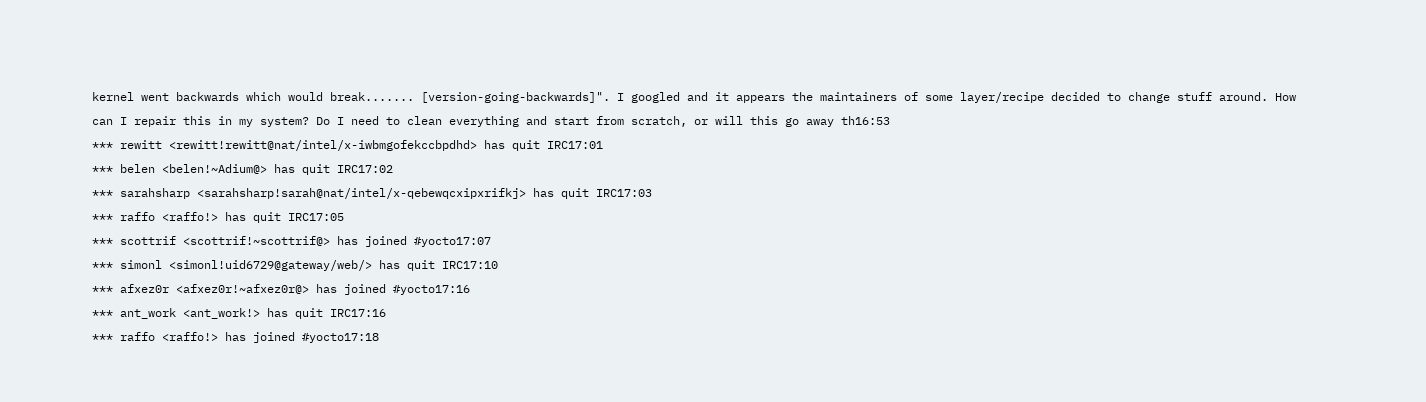kernel went backwards which would break....... [version-going-backwards]". I googled and it appears the maintainers of some layer/recipe decided to change stuff around. How can I repair this in my system? Do I need to clean everything and start from scratch, or will this go away th16:53
*** rewitt <rewitt!rewitt@nat/intel/x-iwbmgofekccbpdhd> has quit IRC17:01
*** belen <belen!~Adium@> has quit IRC17:02
*** sarahsharp <sarahsharp!sarah@nat/intel/x-qebewqcxipxrifkj> has quit IRC17:03
*** raffo <raffo!> has quit IRC17:05
*** scottrif <scottrif!~scottrif@> has joined #yocto17:07
*** simonl <simonl!uid6729@gateway/web/> has quit IRC17:10
*** afxez0r <afxez0r!~afxez0r@> has joined #yocto17:16
*** ant_work <ant_work!> has quit IRC17:16
*** raffo <raffo!> has joined #yocto17:18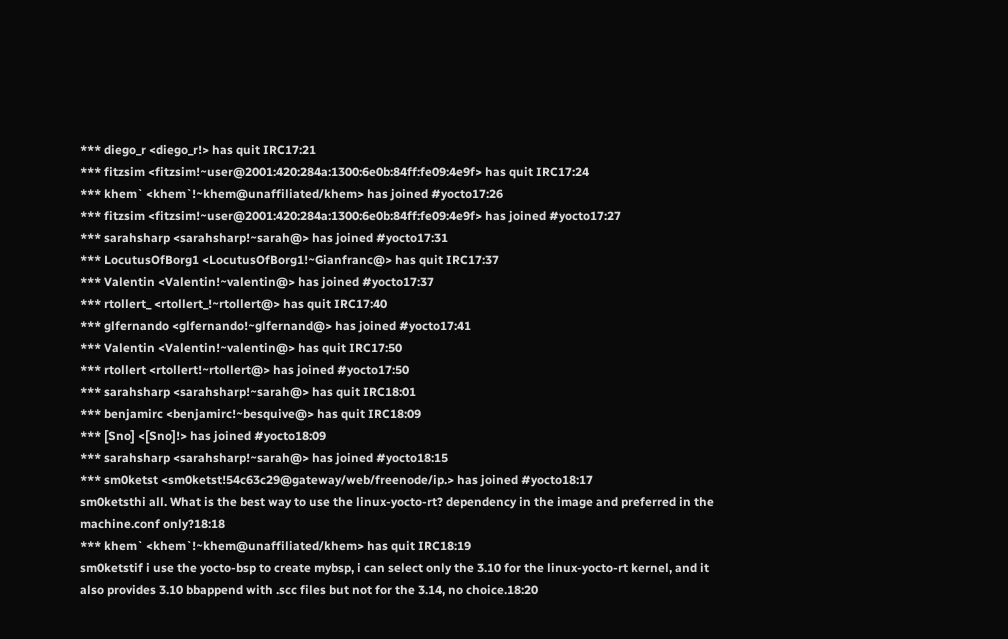*** diego_r <diego_r!> has quit IRC17:21
*** fitzsim <fitzsim!~user@2001:420:284a:1300:6e0b:84ff:fe09:4e9f> has quit IRC17:24
*** khem` <khem`!~khem@unaffiliated/khem> has joined #yocto17:26
*** fitzsim <fitzsim!~user@2001:420:284a:1300:6e0b:84ff:fe09:4e9f> has joined #yocto17:27
*** sarahsharp <sarahsharp!~sarah@> has joined #yocto17:31
*** LocutusOfBorg1 <LocutusOfBorg1!~Gianfranc@> has quit IRC17:37
*** Valentin <Valentin!~valentin@> has joined #yocto17:37
*** rtollert_ <rtollert_!~rtollert@> has quit IRC17:40
*** glfernando <glfernando!~glfernand@> has joined #yocto17:41
*** Valentin <Valentin!~valentin@> has quit IRC17:50
*** rtollert <rtollert!~rtollert@> has joined #yocto17:50
*** sarahsharp <sarahsharp!~sarah@> has quit IRC18:01
*** benjamirc <benjamirc!~besquive@> has quit IRC18:09
*** [Sno] <[Sno]!> has joined #yocto18:09
*** sarahsharp <sarahsharp!~sarah@> has joined #yocto18:15
*** sm0ketst <sm0ketst!54c63c29@gateway/web/freenode/ip.> has joined #yocto18:17
sm0ketsthi all. What is the best way to use the linux-yocto-rt? dependency in the image and preferred in the machine.conf only?18:18
*** khem` <khem`!~khem@unaffiliated/khem> has quit IRC18:19
sm0ketstif i use the yocto-bsp to create mybsp, i can select only the 3.10 for the linux-yocto-rt kernel, and it also provides 3.10 bbappend with .scc files but not for the 3.14, no choice.18:20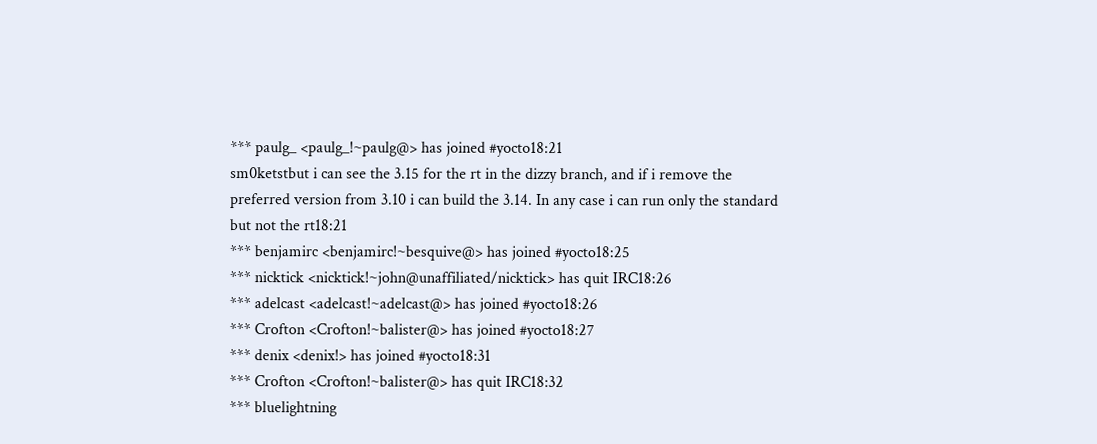*** paulg_ <paulg_!~paulg@> has joined #yocto18:21
sm0ketstbut i can see the 3.15 for the rt in the dizzy branch, and if i remove the preferred version from 3.10 i can build the 3.14. In any case i can run only the standard but not the rt18:21
*** benjamirc <benjamirc!~besquive@> has joined #yocto18:25
*** nicktick <nicktick!~john@unaffiliated/nicktick> has quit IRC18:26
*** adelcast <adelcast!~adelcast@> has joined #yocto18:26
*** Crofton <Crofton!~balister@> has joined #yocto18:27
*** denix <denix!> has joined #yocto18:31
*** Crofton <Crofton!~balister@> has quit IRC18:32
*** bluelightning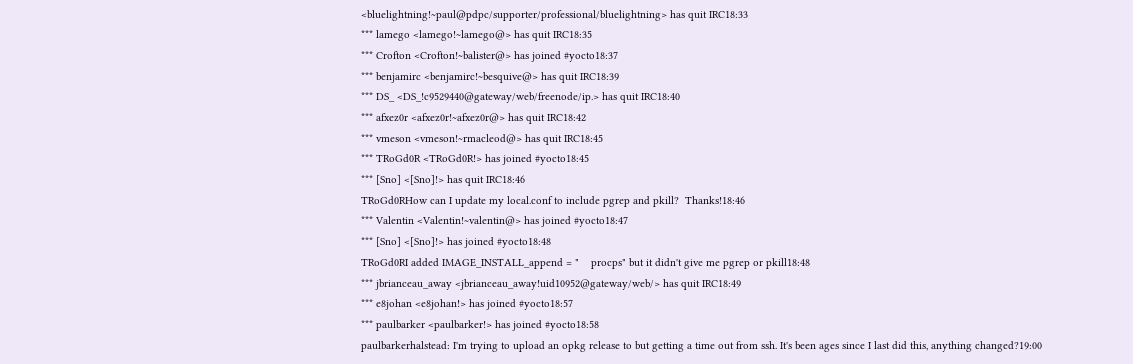<bluelightning!~paul@pdpc/supporter/professional/bluelightning> has quit IRC18:33
*** lamego <lamego!~lamego@> has quit IRC18:35
*** Crofton <Crofton!~balister@> has joined #yocto18:37
*** benjamirc <benjamirc!~besquive@> has quit IRC18:39
*** DS_ <DS_!c9529440@gateway/web/freenode/ip.> has quit IRC18:40
*** afxez0r <afxez0r!~afxez0r@> has quit IRC18:42
*** vmeson <vmeson!~rmacleod@> has quit IRC18:45
*** TRoGd0R <TRoGd0R!> has joined #yocto18:45
*** [Sno] <[Sno]!> has quit IRC18:46
TRoGd0RHow can I update my local.conf to include pgrep and pkill?  Thanks!18:46
*** Valentin <Valentin!~valentin@> has joined #yocto18:47
*** [Sno] <[Sno]!> has joined #yocto18:48
TRoGd0RI added IMAGE_INSTALL_append = "    procps" but it didn't give me pgrep or pkill18:48
*** jbrianceau_away <jbrianceau_away!uid10952@gateway/web/> has quit IRC18:49
*** e8johan <e8johan!> has joined #yocto18:57
*** paulbarker <paulbarker!> has joined #yocto18:58
paulbarkerhalstead: I'm trying to upload an opkg release to but getting a time out from ssh. It's been ages since I last did this, anything changed?19:00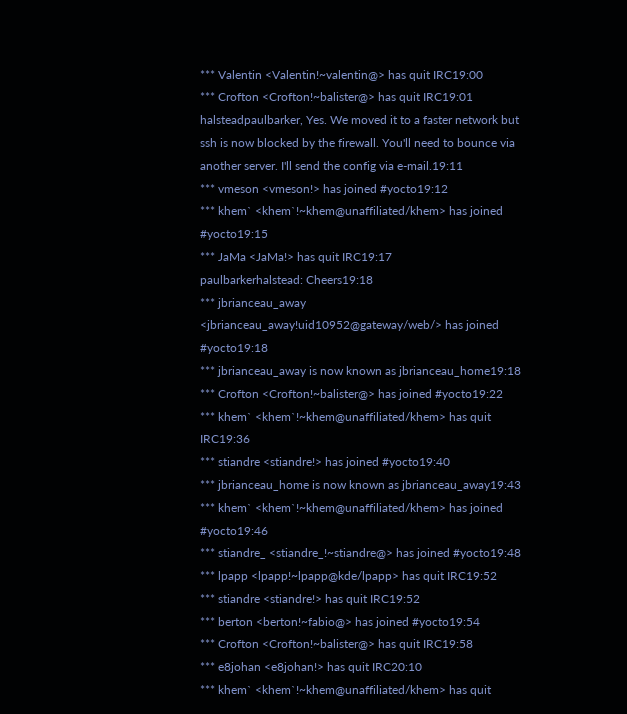*** Valentin <Valentin!~valentin@> has quit IRC19:00
*** Crofton <Crofton!~balister@> has quit IRC19:01
halsteadpaulbarker, Yes. We moved it to a faster network but ssh is now blocked by the firewall. You'll need to bounce via another server. I'll send the config via e-mail.19:11
*** vmeson <vmeson!> has joined #yocto19:12
*** khem` <khem`!~khem@unaffiliated/khem> has joined #yocto19:15
*** JaMa <JaMa!> has quit IRC19:17
paulbarkerhalstead: Cheers19:18
*** jbrianceau_away <jbrianceau_away!uid10952@gateway/web/> has joined #yocto19:18
*** jbrianceau_away is now known as jbrianceau_home19:18
*** Crofton <Crofton!~balister@> has joined #yocto19:22
*** khem` <khem`!~khem@unaffiliated/khem> has quit IRC19:36
*** stiandre <stiandre!> has joined #yocto19:40
*** jbrianceau_home is now known as jbrianceau_away19:43
*** khem` <khem`!~khem@unaffiliated/khem> has joined #yocto19:46
*** stiandre_ <stiandre_!~stiandre@> has joined #yocto19:48
*** lpapp <lpapp!~lpapp@kde/lpapp> has quit IRC19:52
*** stiandre <stiandre!> has quit IRC19:52
*** berton <berton!~fabio@> has joined #yocto19:54
*** Crofton <Crofton!~balister@> has quit IRC19:58
*** e8johan <e8johan!> has quit IRC20:10
*** khem` <khem`!~khem@unaffiliated/khem> has quit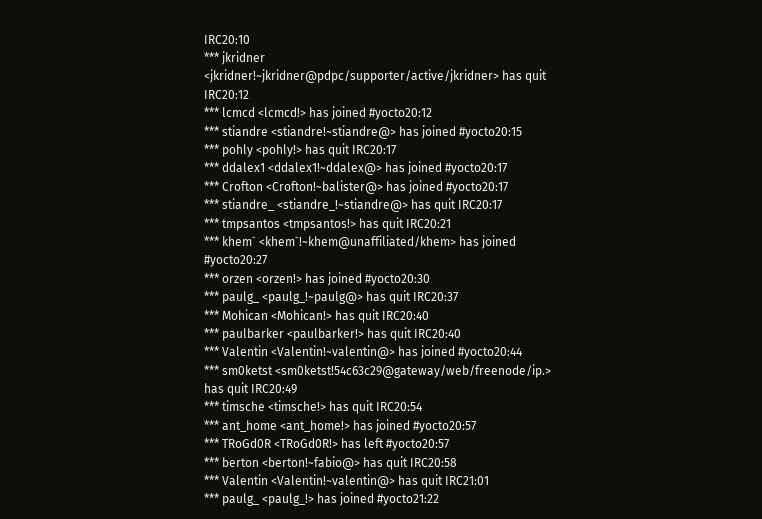IRC20:10
*** jkridner <jkridner!~jkridner@pdpc/supporter/active/jkridner> has quit IRC20:12
*** lcmcd <lcmcd!> has joined #yocto20:12
*** stiandre <stiandre!~stiandre@> has joined #yocto20:15
*** pohly <pohly!> has quit IRC20:17
*** ddalex1 <ddalex1!~ddalex@> has joined #yocto20:17
*** Crofton <Crofton!~balister@> has joined #yocto20:17
*** stiandre_ <stiandre_!~stiandre@> has quit IRC20:17
*** tmpsantos <tmpsantos!> has quit IRC20:21
*** khem` <khem`!~khem@unaffiliated/khem> has joined #yocto20:27
*** orzen <orzen!> has joined #yocto20:30
*** paulg_ <paulg_!~paulg@> has quit IRC20:37
*** Mohican <Mohican!> has quit IRC20:40
*** paulbarker <paulbarker!> has quit IRC20:40
*** Valentin <Valentin!~valentin@> has joined #yocto20:44
*** sm0ketst <sm0ketst!54c63c29@gateway/web/freenode/ip.> has quit IRC20:49
*** timsche <timsche!> has quit IRC20:54
*** ant_home <ant_home!> has joined #yocto20:57
*** TRoGd0R <TRoGd0R!> has left #yocto20:57
*** berton <berton!~fabio@> has quit IRC20:58
*** Valentin <Valentin!~valentin@> has quit IRC21:01
*** paulg_ <paulg_!> has joined #yocto21:22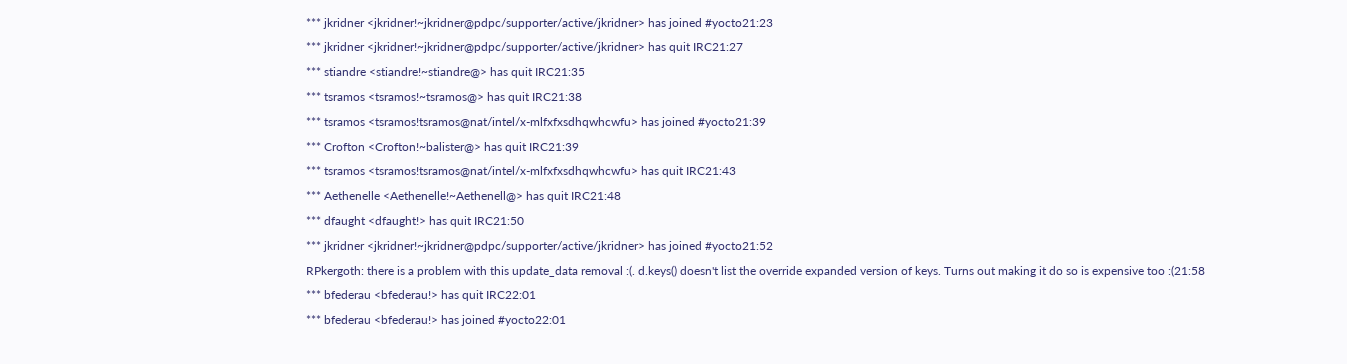*** jkridner <jkridner!~jkridner@pdpc/supporter/active/jkridner> has joined #yocto21:23
*** jkridner <jkridner!~jkridner@pdpc/supporter/active/jkridner> has quit IRC21:27
*** stiandre <stiandre!~stiandre@> has quit IRC21:35
*** tsramos <tsramos!~tsramos@> has quit IRC21:38
*** tsramos <tsramos!tsramos@nat/intel/x-mlfxfxsdhqwhcwfu> has joined #yocto21:39
*** Crofton <Crofton!~balister@> has quit IRC21:39
*** tsramos <tsramos!tsramos@nat/intel/x-mlfxfxsdhqwhcwfu> has quit IRC21:43
*** Aethenelle <Aethenelle!~Aethenell@> has quit IRC21:48
*** dfaught <dfaught!> has quit IRC21:50
*** jkridner <jkridner!~jkridner@pdpc/supporter/active/jkridner> has joined #yocto21:52
RPkergoth: there is a problem with this update_data removal :(. d.keys() doesn't list the override expanded version of keys. Turns out making it do so is expensive too :(21:58
*** bfederau <bfederau!> has quit IRC22:01
*** bfederau <bfederau!> has joined #yocto22:01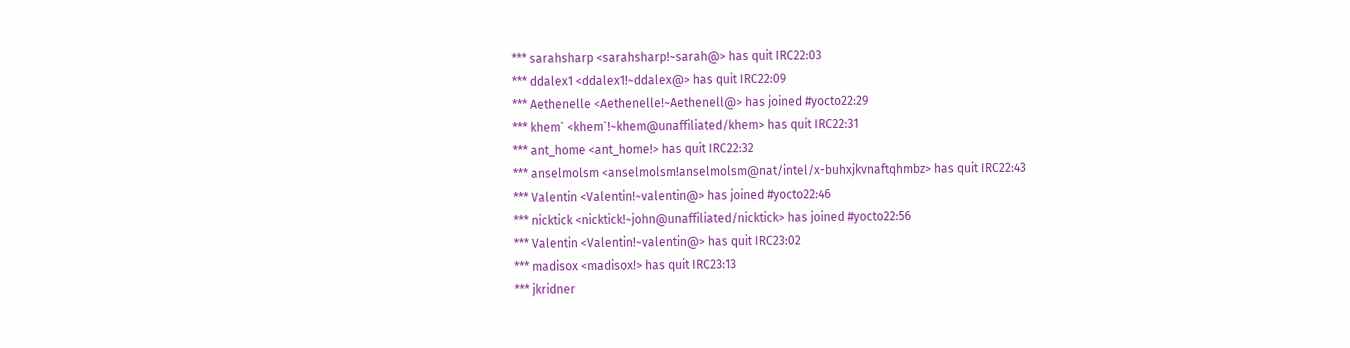*** sarahsharp <sarahsharp!~sarah@> has quit IRC22:03
*** ddalex1 <ddalex1!~ddalex@> has quit IRC22:09
*** Aethenelle <Aethenelle!~Aethenell@> has joined #yocto22:29
*** khem` <khem`!~khem@unaffiliated/khem> has quit IRC22:31
*** ant_home <ant_home!> has quit IRC22:32
*** anselmolsm <anselmolsm!anselmolsm@nat/intel/x-buhxjkvnaftqhmbz> has quit IRC22:43
*** Valentin <Valentin!~valentin@> has joined #yocto22:46
*** nicktick <nicktick!~john@unaffiliated/nicktick> has joined #yocto22:56
*** Valentin <Valentin!~valentin@> has quit IRC23:02
*** madisox <madisox!> has quit IRC23:13
*** jkridner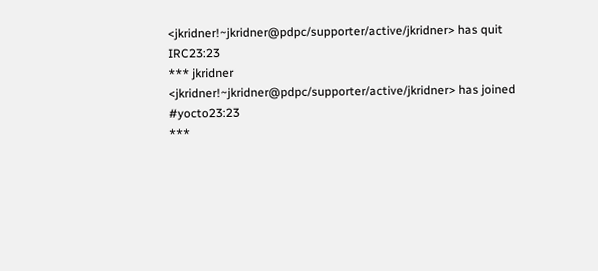<jkridner!~jkridner@pdpc/supporter/active/jkridner> has quit IRC23:23
*** jkridner <jkridner!~jkridner@pdpc/supporter/active/jkridner> has joined #yocto23:23
***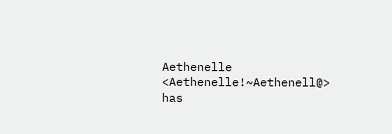Aethenelle <Aethenelle!~Aethenell@> has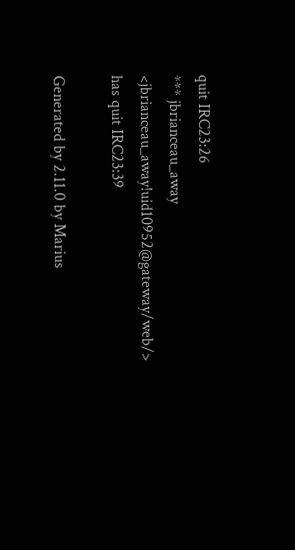quit IRC23:26
*** jbrianceau_away <jbrianceau_away!uid10952@gateway/web/> has quit IRC23:39

Generated by 2.11.0 by Marius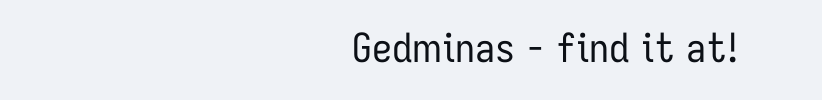Gedminas - find it at!